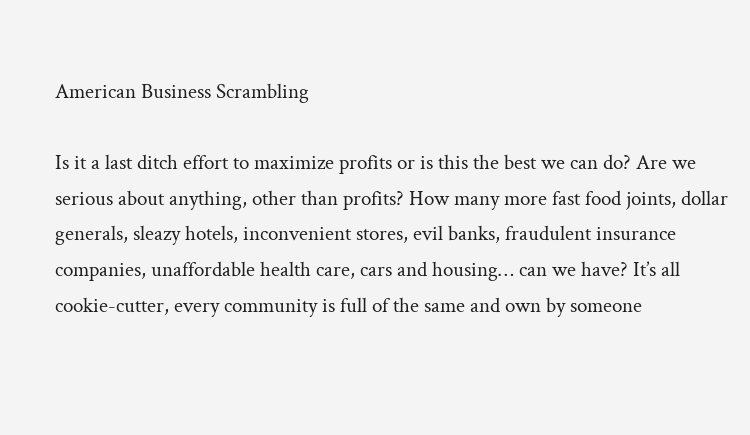American Business Scrambling

Is it a last ditch effort to maximize profits or is this the best we can do? Are we serious about anything, other than profits? How many more fast food joints, dollar generals, sleazy hotels, inconvenient stores, evil banks, fraudulent insurance companies, unaffordable health care, cars and housing… can we have? It’s all cookie-cutter, every community is full of the same and own by someone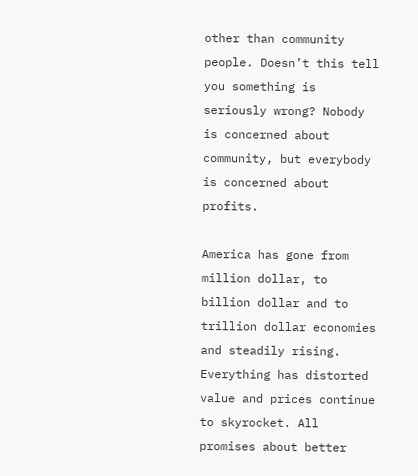other than community people. Doesn’t this tell you something is seriously wrong? Nobody is concerned about community, but everybody is concerned about profits.

America has gone from million dollar, to billion dollar and to trillion dollar economies and steadily rising. Everything has distorted value and prices continue to skyrocket. All promises about better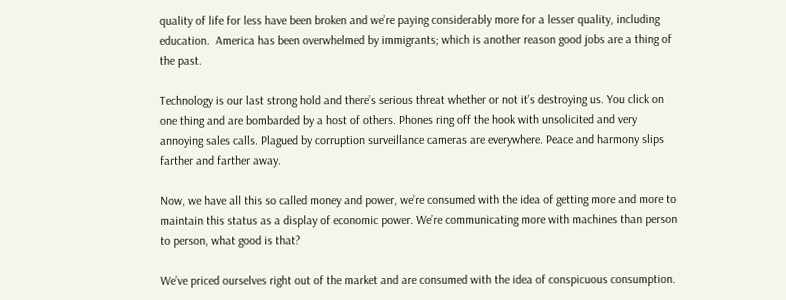quality of life for less have been broken and we’re paying considerably more for a lesser quality, including education.  America has been overwhelmed by immigrants; which is another reason good jobs are a thing of the past.

Technology is our last strong hold and there’s serious threat whether or not it’s destroying us. You click on one thing and are bombarded by a host of others. Phones ring off the hook with unsolicited and very annoying sales calls. Plagued by corruption surveillance cameras are everywhere. Peace and harmony slips farther and farther away.

Now, we have all this so called money and power, we’re consumed with the idea of getting more and more to maintain this status as a display of economic power. We’re communicating more with machines than person to person, what good is that?

We’ve priced ourselves right out of the market and are consumed with the idea of conspicuous consumption.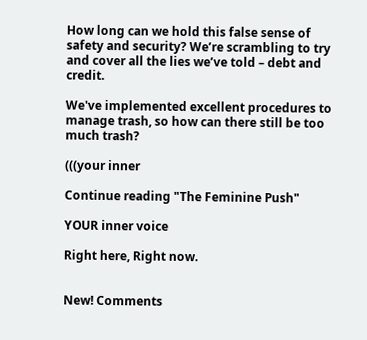How long can we hold this false sense of safety and security? We’re scrambling to try and cover all the lies we’ve told – debt and credit.

We've implemented excellent procedures to manage trash, so how can there still be too much trash?

(((your inner

Continue reading "The Feminine Push"

YOUR inner voice

Right here, Right now.


New! Comments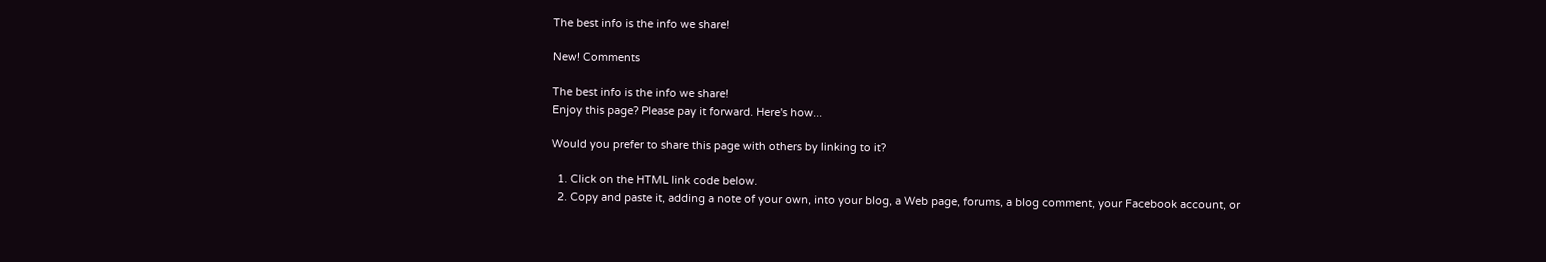The best info is the info we share!

New! Comments

The best info is the info we share!
Enjoy this page? Please pay it forward. Here's how...

Would you prefer to share this page with others by linking to it?

  1. Click on the HTML link code below.
  2. Copy and paste it, adding a note of your own, into your blog, a Web page, forums, a blog comment, your Facebook account, or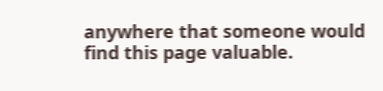anywhere that someone would find this page valuable.